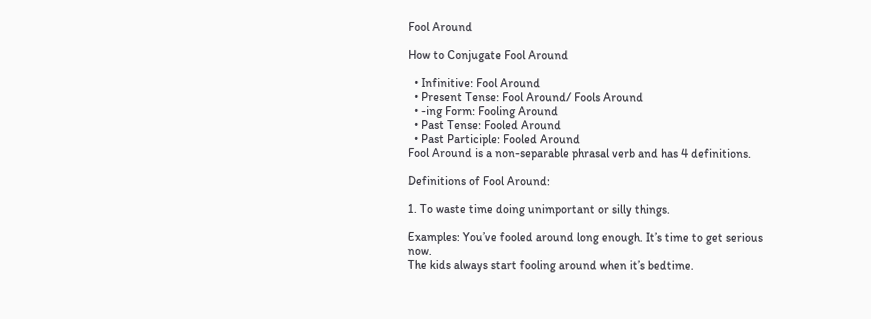Fool Around

How to Conjugate Fool Around

  • Infinitive: Fool Around
  • Present Tense: Fool Around/ Fools Around
  • -ing Form: Fooling Around
  • Past Tense: Fooled Around
  • Past Participle: Fooled Around
Fool Around is a non-separable phrasal verb and has 4 definitions.

Definitions of Fool Around:

1. To waste time doing unimportant or silly things.

Examples: You’ve fooled around long enough. It’s time to get serious now.
The kids always start fooling around when it’s bedtime.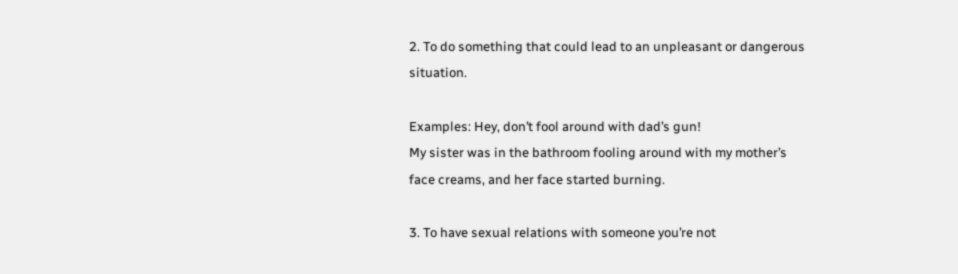2. To do something that could lead to an unpleasant or dangerous situation.

Examples: Hey, don’t fool around with dad’s gun!
My sister was in the bathroom fooling around with my mother’s face creams, and her face started burning.

3. To have sexual relations with someone you’re not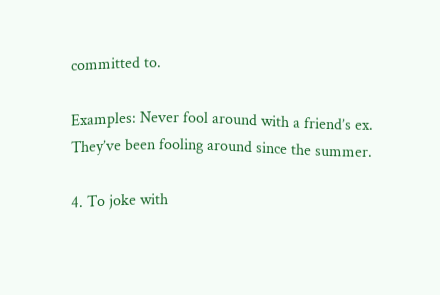committed to.

Examples: Never fool around with a friend’s ex.
They’ve been fooling around since the summer.

4. To joke with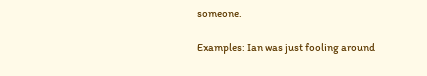someone.

Examples: Ian was just fooling around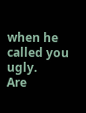when he called you ugly.
Are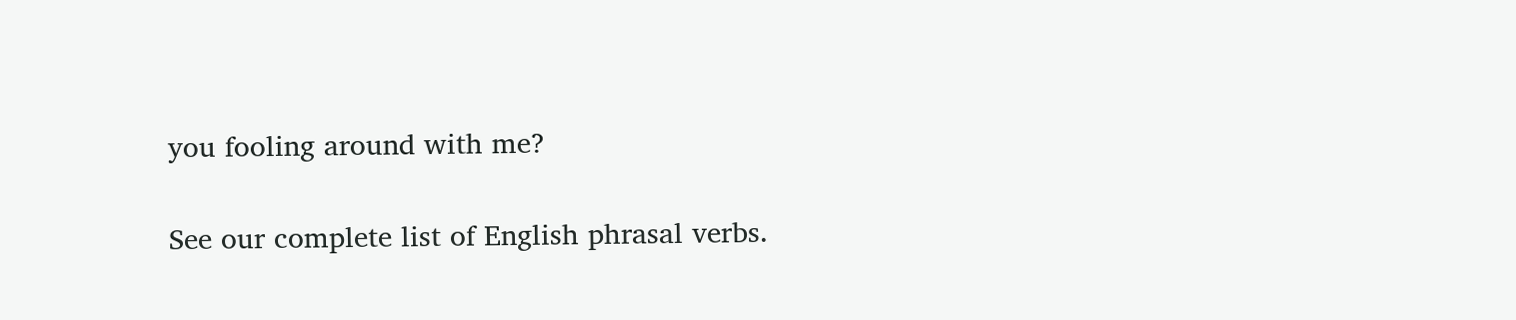you fooling around with me?

See our complete list of English phrasal verbs.